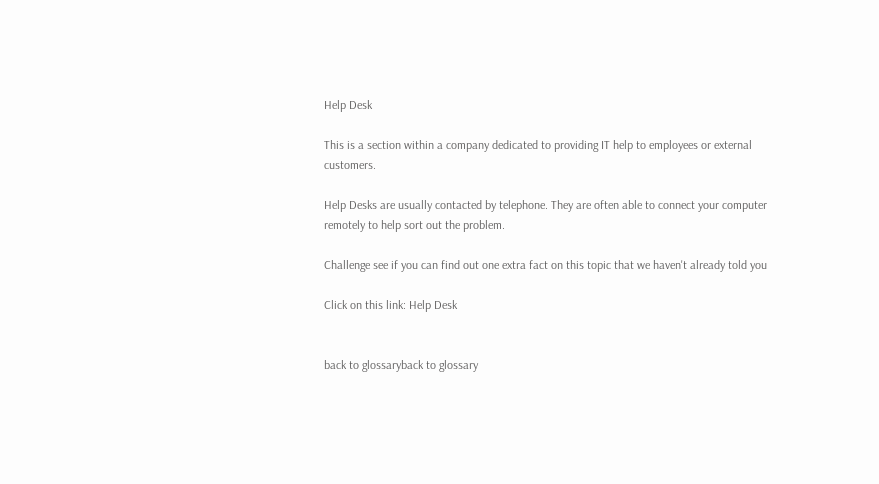Help Desk

This is a section within a company dedicated to providing IT help to employees or external customers.

Help Desks are usually contacted by telephone. They are often able to connect your computer remotely to help sort out the problem.

Challenge see if you can find out one extra fact on this topic that we haven't already told you

Click on this link: Help Desk


back to glossaryback to glossary